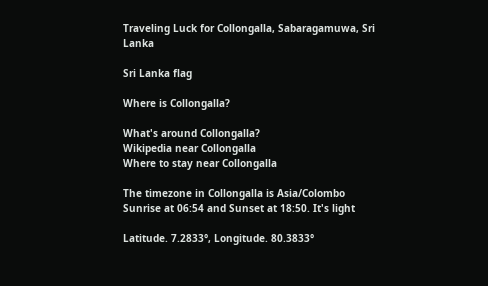Traveling Luck for Collongalla, Sabaragamuwa, Sri Lanka

Sri Lanka flag

Where is Collongalla?

What's around Collongalla?
Wikipedia near Collongalla
Where to stay near Collongalla

The timezone in Collongalla is Asia/Colombo
Sunrise at 06:54 and Sunset at 18:50. It's light

Latitude. 7.2833°, Longitude. 80.3833°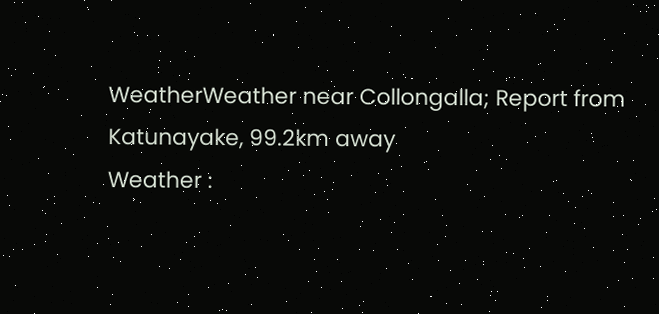WeatherWeather near Collongalla; Report from Katunayake, 99.2km away
Weather :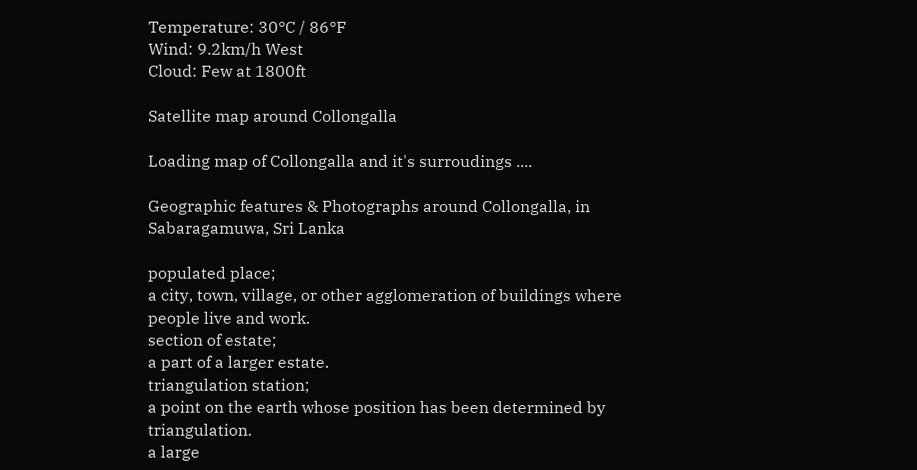Temperature: 30°C / 86°F
Wind: 9.2km/h West
Cloud: Few at 1800ft

Satellite map around Collongalla

Loading map of Collongalla and it's surroudings ....

Geographic features & Photographs around Collongalla, in Sabaragamuwa, Sri Lanka

populated place;
a city, town, village, or other agglomeration of buildings where people live and work.
section of estate;
a part of a larger estate.
triangulation station;
a point on the earth whose position has been determined by triangulation.
a large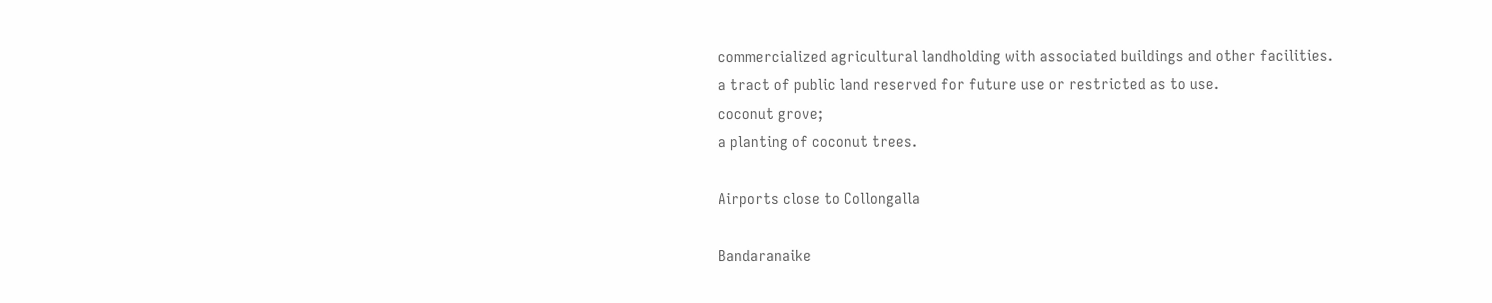commercialized agricultural landholding with associated buildings and other facilities.
a tract of public land reserved for future use or restricted as to use.
coconut grove;
a planting of coconut trees.

Airports close to Collongalla

Bandaranaike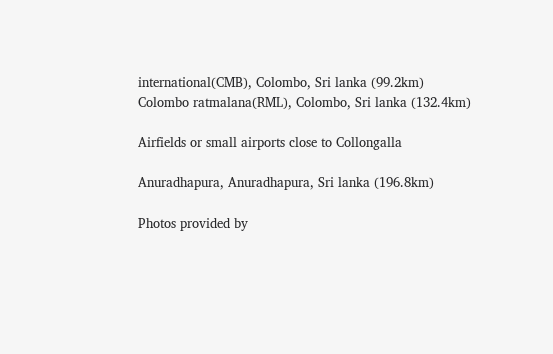international(CMB), Colombo, Sri lanka (99.2km)
Colombo ratmalana(RML), Colombo, Sri lanka (132.4km)

Airfields or small airports close to Collongalla

Anuradhapura, Anuradhapura, Sri lanka (196.8km)

Photos provided by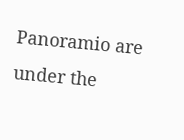Panoramio are under the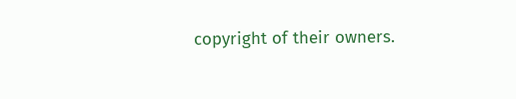copyright of their owners.